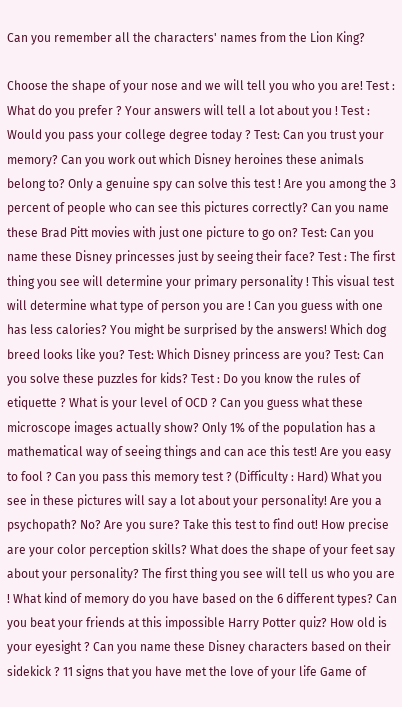Can you remember all the characters' names from the Lion King?

Choose the shape of your nose and we will tell you who you are! Test : What do you prefer ? Your answers will tell a lot about you ! Test : Would you pass your college degree today ? Test: Can you trust your memory? Can you work out which Disney heroines these animals belong to? Only a genuine spy can solve this test ! Are you among the 3 percent of people who can see this pictures correctly? Can you name these Brad Pitt movies with just one picture to go on? Test: Can you name these Disney princesses just by seeing their face? Test : The first thing you see will determine your primary personality ! This visual test will determine what type of person you are ! Can you guess with one has less calories? You might be surprised by the answers! Which dog breed looks like you? Test: Which Disney princess are you? Test: Can you solve these puzzles for kids? Test : Do you know the rules of etiquette ? What is your level of OCD ? Can you guess what these microscope images actually show? Only 1% of the population has a mathematical way of seeing things and can ace this test! Are you easy to fool ? Can you pass this memory test ? (Difficulty : Hard) What you see in these pictures will say a lot about your personality! Are you a psychopath? No? Are you sure? Take this test to find out! How precise are your color perception skills? What does the shape of your feet say about your personality? The first thing you see will tell us who you are ! What kind of memory do you have based on the 6 different types? Can you beat your friends at this impossible Harry Potter quiz? How old is your eyesight ? Can you name these Disney characters based on their sidekick ? 11 signs that you have met the love of your life Game of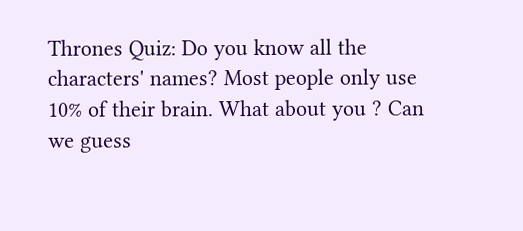Thrones Quiz: Do you know all the characters' names? Most people only use 10% of their brain. What about you ? Can we guess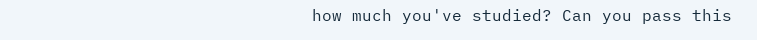how much you've studied? Can you pass this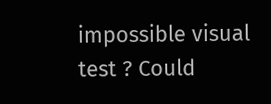impossible visual test ? Could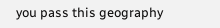you pass this geography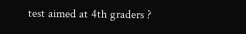test aimed at 4th graders ?